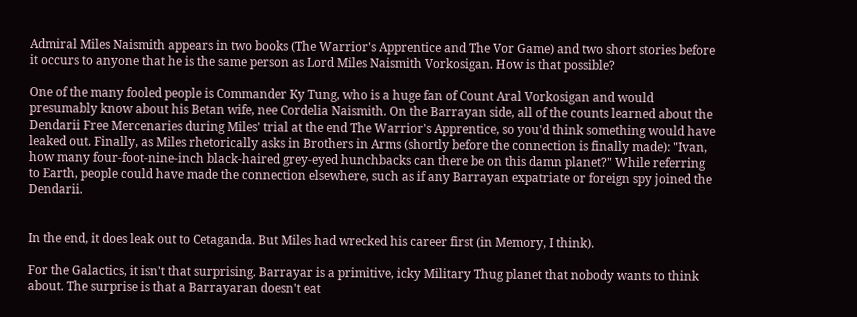Admiral Miles Naismith appears in two books (The Warrior's Apprentice and The Vor Game) and two short stories before it occurs to anyone that he is the same person as Lord Miles Naismith Vorkosigan. How is that possible?

One of the many fooled people is Commander Ky Tung, who is a huge fan of Count Aral Vorkosigan and would presumably know about his Betan wife, nee Cordelia Naismith. On the Barrayan side, all of the counts learned about the Dendarii Free Mercenaries during Miles' trial at the end The Warrior's Apprentice, so you'd think something would have leaked out. Finally, as Miles rhetorically asks in Brothers in Arms (shortly before the connection is finally made): "Ivan, how many four-foot-nine-inch black-haired grey-eyed hunchbacks can there be on this damn planet?" While referring to Earth, people could have made the connection elsewhere, such as if any Barrayan expatriate or foreign spy joined the Dendarii.


In the end, it does leak out to Cetaganda. But Miles had wrecked his career first (in Memory, I think).

For the Galactics, it isn't that surprising. Barrayar is a primitive, icky Military Thug planet that nobody wants to think about. The surprise is that a Barrayaran doesn't eat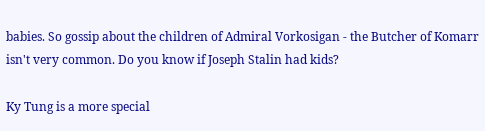babies. So gossip about the children of Admiral Vorkosigan - the Butcher of Komarr isn't very common. Do you know if Joseph Stalin had kids?

Ky Tung is a more special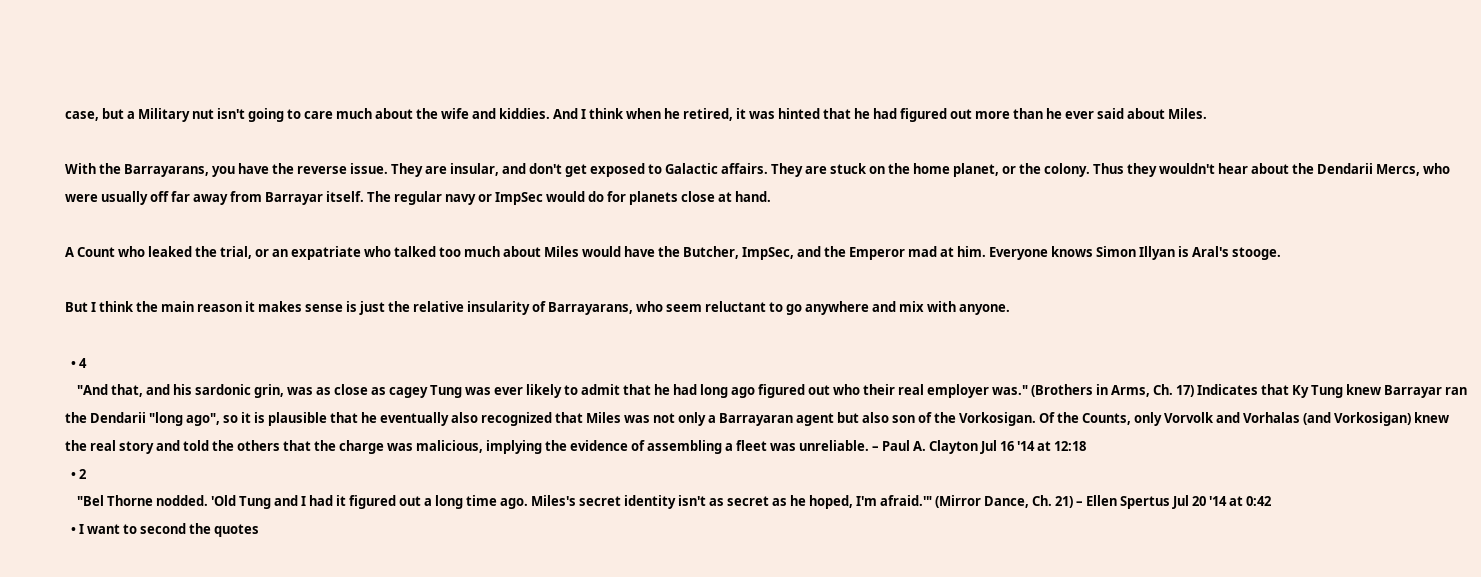case, but a Military nut isn't going to care much about the wife and kiddies. And I think when he retired, it was hinted that he had figured out more than he ever said about Miles.

With the Barrayarans, you have the reverse issue. They are insular, and don't get exposed to Galactic affairs. They are stuck on the home planet, or the colony. Thus they wouldn't hear about the Dendarii Mercs, who were usually off far away from Barrayar itself. The regular navy or ImpSec would do for planets close at hand.

A Count who leaked the trial, or an expatriate who talked too much about Miles would have the Butcher, ImpSec, and the Emperor mad at him. Everyone knows Simon Illyan is Aral's stooge.

But I think the main reason it makes sense is just the relative insularity of Barrayarans, who seem reluctant to go anywhere and mix with anyone.

  • 4
    "And that, and his sardonic grin, was as close as cagey Tung was ever likely to admit that he had long ago figured out who their real employer was." (Brothers in Arms, Ch. 17) Indicates that Ky Tung knew Barrayar ran the Dendarii "long ago", so it is plausible that he eventually also recognized that Miles was not only a Barrayaran agent but also son of the Vorkosigan. Of the Counts, only Vorvolk and Vorhalas (and Vorkosigan) knew the real story and told the others that the charge was malicious, implying the evidence of assembling a fleet was unreliable. – Paul A. Clayton Jul 16 '14 at 12:18
  • 2
    "Bel Thorne nodded. 'Old Tung and I had it figured out a long time ago. Miles's secret identity isn't as secret as he hoped, I'm afraid.'" (Mirror Dance, Ch. 21) – Ellen Spertus Jul 20 '14 at 0:42
  • I want to second the quotes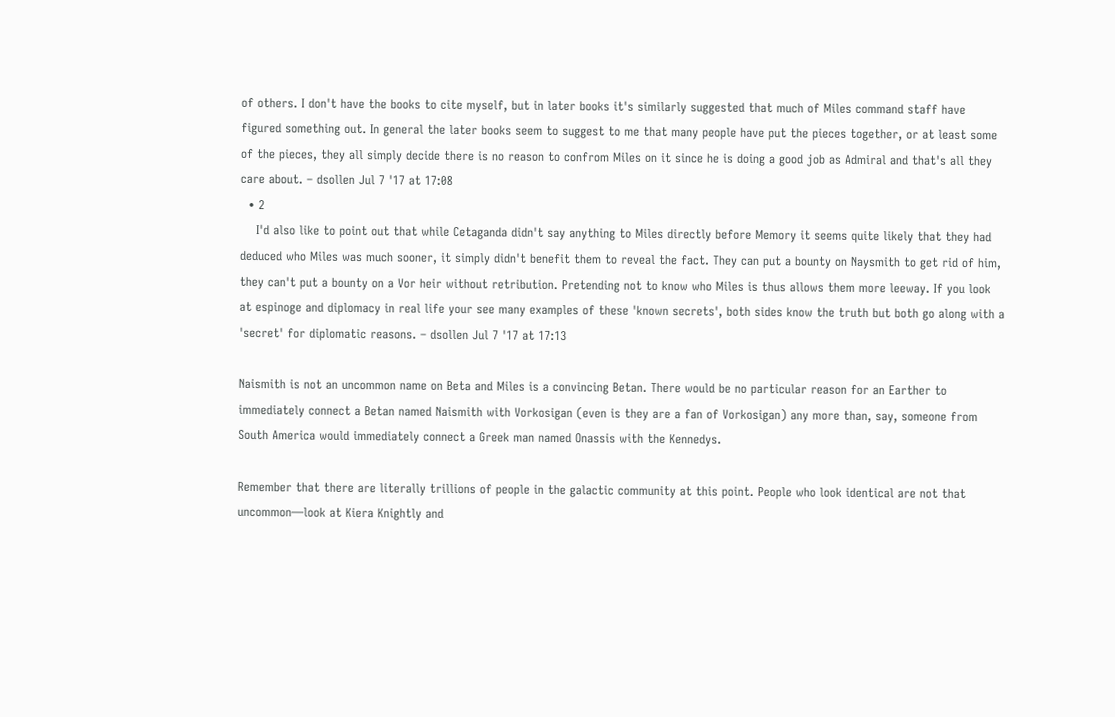of others. I don't have the books to cite myself, but in later books it's similarly suggested that much of Miles command staff have figured something out. In general the later books seem to suggest to me that many people have put the pieces together, or at least some of the pieces, they all simply decide there is no reason to confrom Miles on it since he is doing a good job as Admiral and that's all they care about. – dsollen Jul 7 '17 at 17:08
  • 2
    I'd also like to point out that while Cetaganda didn't say anything to Miles directly before Memory it seems quite likely that they had deduced who Miles was much sooner, it simply didn't benefit them to reveal the fact. They can put a bounty on Naysmith to get rid of him, they can't put a bounty on a Vor heir without retribution. Pretending not to know who Miles is thus allows them more leeway. If you look at espinoge and diplomacy in real life your see many examples of these 'known secrets', both sides know the truth but both go along with a 'secret' for diplomatic reasons. – dsollen Jul 7 '17 at 17:13

Naismith is not an uncommon name on Beta and Miles is a convincing Betan. There would be no particular reason for an Earther to immediately connect a Betan named Naismith with Vorkosigan (even is they are a fan of Vorkosigan) any more than, say, someone from South America would immediately connect a Greek man named Onassis with the Kennedys.

Remember that there are literally trillions of people in the galactic community at this point. People who look identical are not that uncommon—look at Kiera Knightly and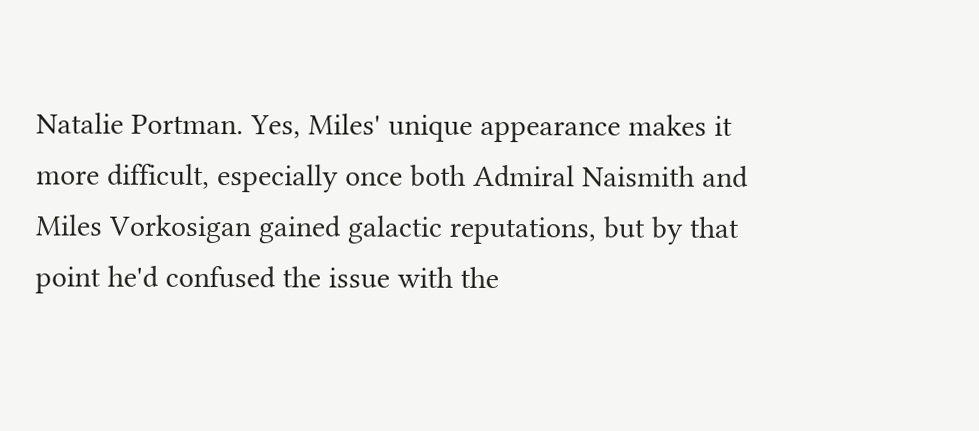Natalie Portman. Yes, Miles' unique appearance makes it more difficult, especially once both Admiral Naismith and Miles Vorkosigan gained galactic reputations, but by that point he'd confused the issue with the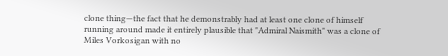clone thing—the fact that he demonstrably had at least one clone of himself running around made it entirely plausible that "Admiral Naismith" was a clone of Miles Vorkosigan with no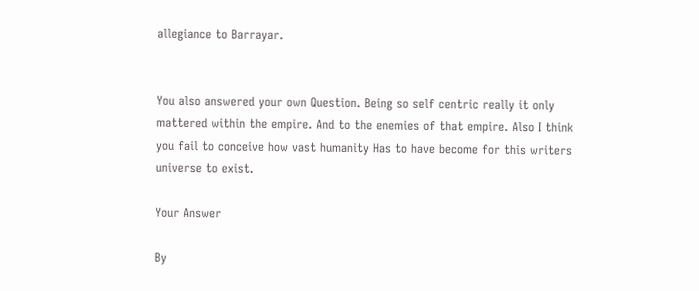allegiance to Barrayar.


You also answered your own Question. Being so self centric really it only mattered within the empire. And to the enemies of that empire. Also I think you fail to conceive how vast humanity Has to have become for this writers universe to exist.

Your Answer

By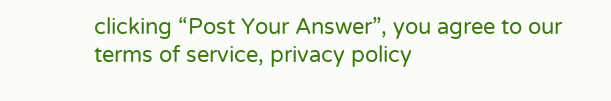clicking “Post Your Answer”, you agree to our terms of service, privacy policy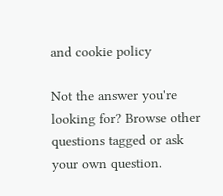and cookie policy

Not the answer you're looking for? Browse other questions tagged or ask your own question.